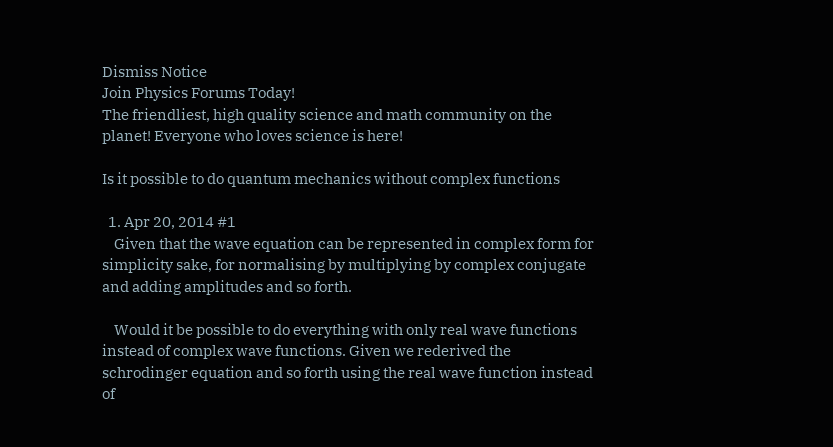Dismiss Notice
Join Physics Forums Today!
The friendliest, high quality science and math community on the planet! Everyone who loves science is here!

Is it possible to do quantum mechanics without complex functions

  1. Apr 20, 2014 #1
    Given that the wave equation can be represented in complex form for simplicity sake, for normalising by multiplying by complex conjugate and adding amplitudes and so forth.

    Would it be possible to do everything with only real wave functions instead of complex wave functions. Given we rederived the schrodinger equation and so forth using the real wave function instead of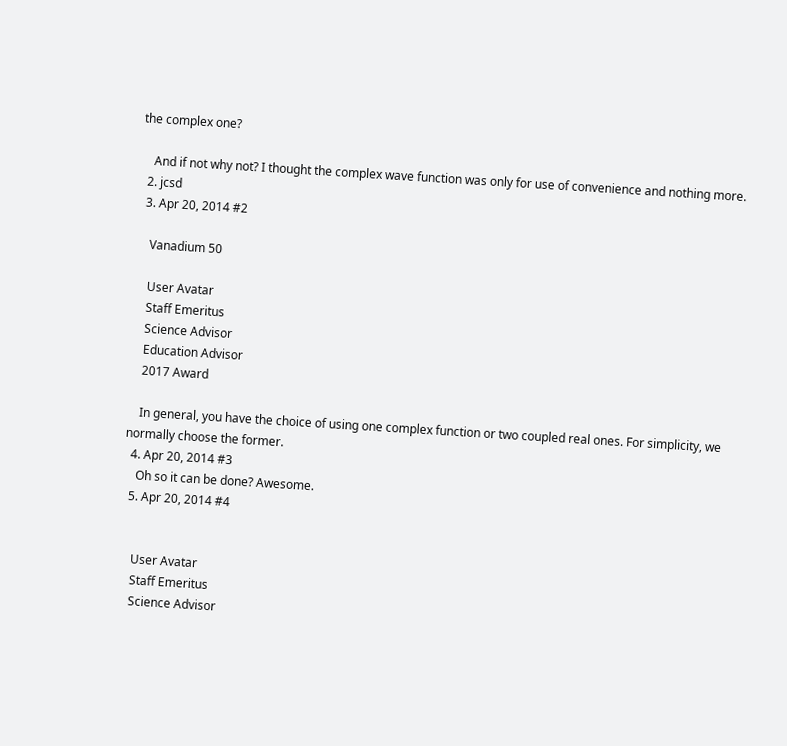the complex one?

    And if not why not? I thought the complex wave function was only for use of convenience and nothing more.
  2. jcsd
  3. Apr 20, 2014 #2

    Vanadium 50

    User Avatar
    Staff Emeritus
    Science Advisor
    Education Advisor
    2017 Award

    In general, you have the choice of using one complex function or two coupled real ones. For simplicity, we normally choose the former.
  4. Apr 20, 2014 #3
    Oh so it can be done? Awesome.
  5. Apr 20, 2014 #4


    User Avatar
    Staff Emeritus
    Science Advisor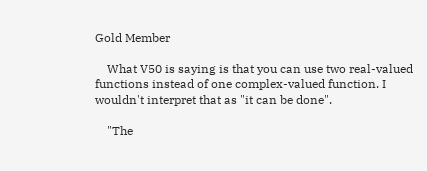Gold Member

    What V50 is saying is that you can use two real-valued functions instead of one complex-valued function. I wouldn't interpret that as "it can be done".

    "The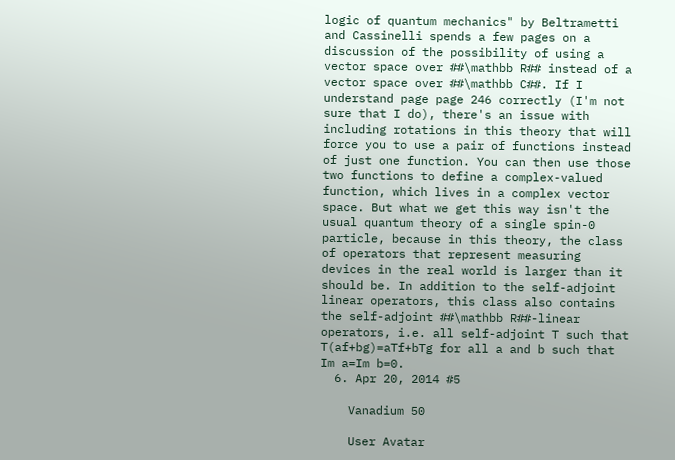logic of quantum mechanics" by Beltrametti and Cassinelli spends a few pages on a discussion of the possibility of using a vector space over ##\mathbb R## instead of a vector space over ##\mathbb C##. If I understand page page 246 correctly (I'm not sure that I do), there's an issue with including rotations in this theory that will force you to use a pair of functions instead of just one function. You can then use those two functions to define a complex-valued function, which lives in a complex vector space. But what we get this way isn't the usual quantum theory of a single spin-0 particle, because in this theory, the class of operators that represent measuring devices in the real world is larger than it should be. In addition to the self-adjoint linear operators, this class also contains the self-adjoint ##\mathbb R##-linear operators, i.e. all self-adjoint T such that T(af+bg)=aTf+bTg for all a and b such that Im a=Im b=0.
  6. Apr 20, 2014 #5

    Vanadium 50

    User Avatar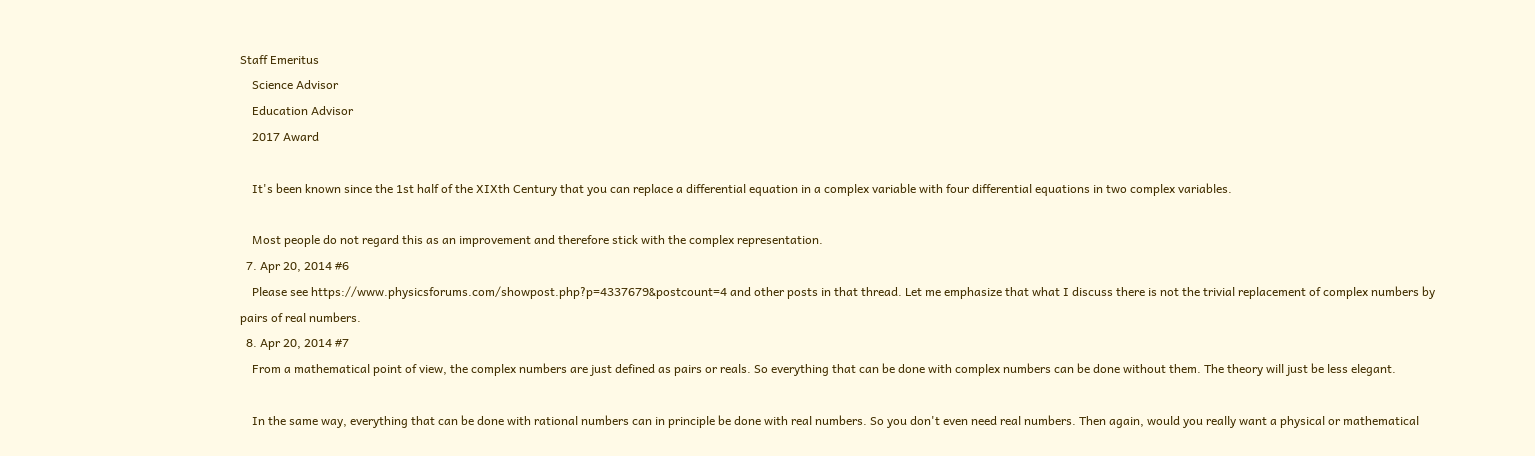Staff Emeritus
    Science Advisor
    Education Advisor
    2017 Award

    It's been known since the 1st half of the XIXth Century that you can replace a differential equation in a complex variable with four differential equations in two complex variables.

    Most people do not regard this as an improvement and therefore stick with the complex representation.
  7. Apr 20, 2014 #6
    Please see https://www.physicsforums.com/showpost.php?p=4337679&postcount=4 and other posts in that thread. Let me emphasize that what I discuss there is not the trivial replacement of complex numbers by pairs of real numbers.
  8. Apr 20, 2014 #7
    From a mathematical point of view, the complex numbers are just defined as pairs or reals. So everything that can be done with complex numbers can be done without them. The theory will just be less elegant.

    In the same way, everything that can be done with rational numbers can in principle be done with real numbers. So you don't even need real numbers. Then again, would you really want a physical or mathematical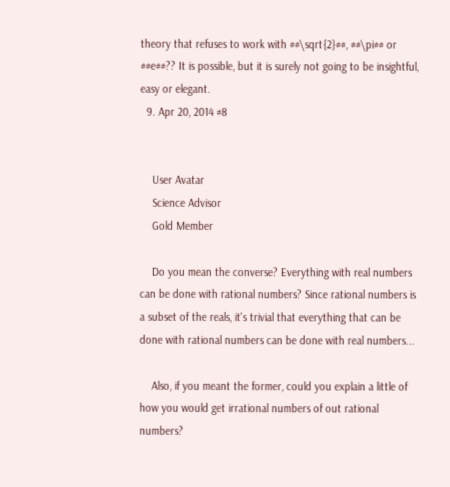theory that refuses to work with ##\sqrt{2}##, ##\pi## or ##e##?? It is possible, but it is surely not going to be insightful, easy or elegant.
  9. Apr 20, 2014 #8


    User Avatar
    Science Advisor
    Gold Member

    Do you mean the converse? Everything with real numbers can be done with rational numbers? Since rational numbers is a subset of the reals, it's trivial that everything that can be done with rational numbers can be done with real numbers...

    Also, if you meant the former, could you explain a little of how you would get irrational numbers of out rational numbers?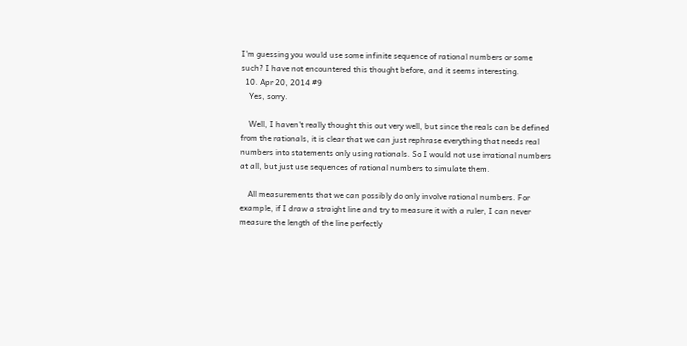I'm guessing you would use some infinite sequence of rational numbers or some such? I have not encountered this thought before, and it seems interesting.
  10. Apr 20, 2014 #9
    Yes, sorry.

    Well, I haven't really thought this out very well, but since the reals can be defined from the rationals, it is clear that we can just rephrase everything that needs real numbers into statements only using rationals. So I would not use irrational numbers at all, but just use sequences of rational numbers to simulate them.

    All measurements that we can possibly do only involve rational numbers. For example, if I draw a straight line and try to measure it with a ruler, I can never measure the length of the line perfectly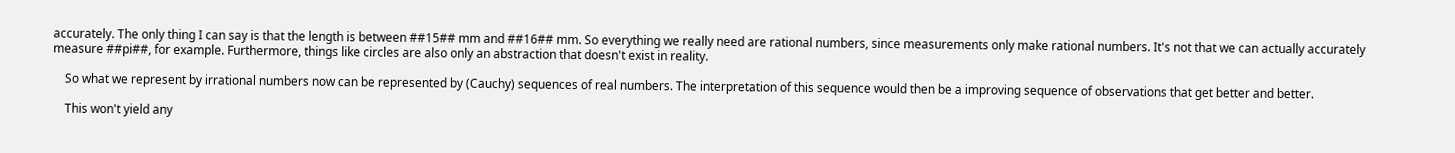accurately. The only thing I can say is that the length is between ##15## mm and ##16## mm. So everything we really need are rational numbers, since measurements only make rational numbers. It's not that we can actually accurately measure ##pi##, for example. Furthermore, things like circles are also only an abstraction that doesn't exist in reality.

    So what we represent by irrational numbers now can be represented by (Cauchy) sequences of real numbers. The interpretation of this sequence would then be a improving sequence of observations that get better and better.

    This won't yield any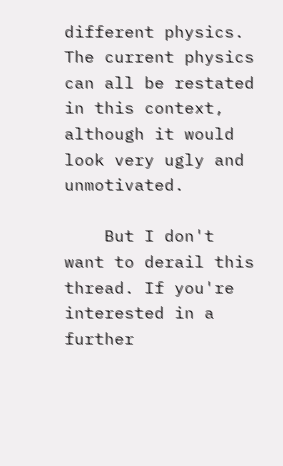different physics. The current physics can all be restated in this context, although it would look very ugly and unmotivated.

    But I don't want to derail this thread. If you're interested in a further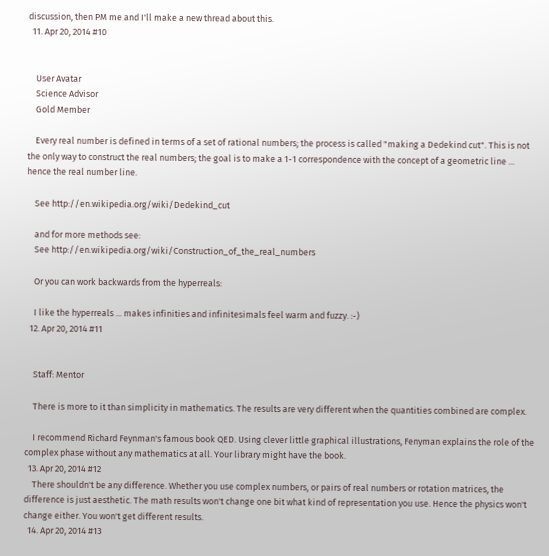discussion, then PM me and I'll make a new thread about this.
  11. Apr 20, 2014 #10


    User Avatar
    Science Advisor
    Gold Member

    Every real number is defined in terms of a set of rational numbers; the process is called "making a Dedekind cut". This is not the only way to construct the real numbers; the goal is to make a 1-1 correspondence with the concept of a geometric line ... hence the real number line.

    See http://en.wikipedia.org/wiki/Dedekind_cut

    and for more methods see:
    See http://en.wikipedia.org/wiki/Construction_of_the_real_numbers

    Or you can work backwards from the hyperreals:

    I like the hyperreals ... makes infinities and infinitesimals feel warm and fuzzy. :-)
  12. Apr 20, 2014 #11


    Staff: Mentor

    There is more to it than simplicity in mathematics. The results are very different when the quantities combined are complex.

    I recommend Richard Feynman's famous book QED. Using clever little graphical illustrations, Fenyman explains the role of the complex phase without any mathematics at all. Your library might have the book.
  13. Apr 20, 2014 #12
    There shouldn't be any difference. Whether you use complex numbers, or pairs of real numbers or rotation matrices, the difference is just aesthetic. The math results won't change one bit what kind of representation you use. Hence the physics won't change either. You won't get different results.
  14. Apr 20, 2014 #13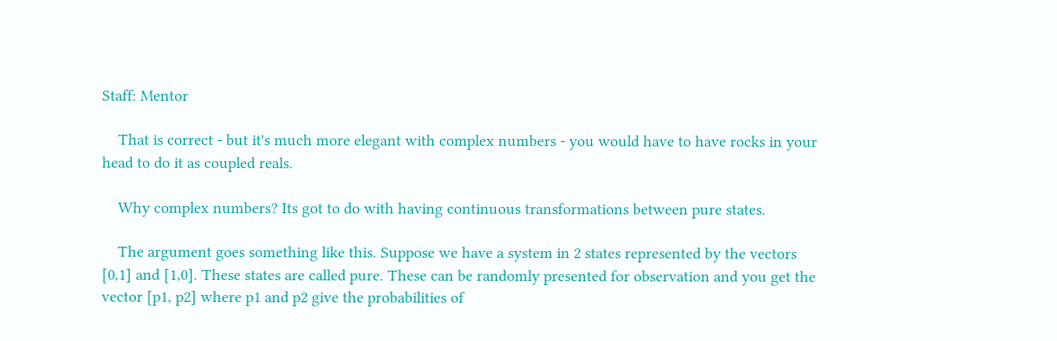Staff: Mentor

    That is correct - but it's much more elegant with complex numbers - you would have to have rocks in your head to do it as coupled reals.

    Why complex numbers? Its got to do with having continuous transformations between pure states.

    The argument goes something like this. Suppose we have a system in 2 states represented by the vectors [0,1] and [1,0]. These states are called pure. These can be randomly presented for observation and you get the vector [p1, p2] where p1 and p2 give the probabilities of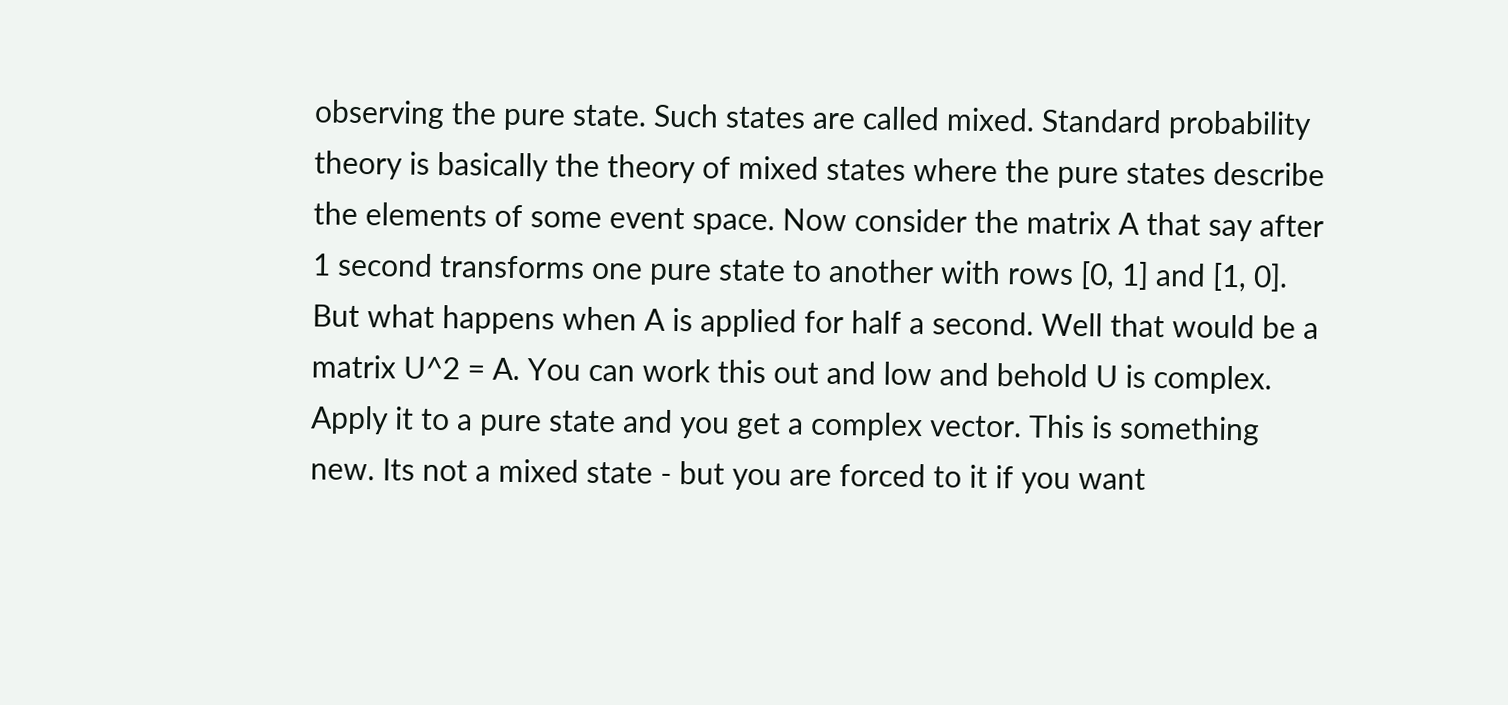observing the pure state. Such states are called mixed. Standard probability theory is basically the theory of mixed states where the pure states describe the elements of some event space. Now consider the matrix A that say after 1 second transforms one pure state to another with rows [0, 1] and [1, 0]. But what happens when A is applied for half a second. Well that would be a matrix U^2 = A. You can work this out and low and behold U is complex. Apply it to a pure state and you get a complex vector. This is something new. Its not a mixed state - but you are forced to it if you want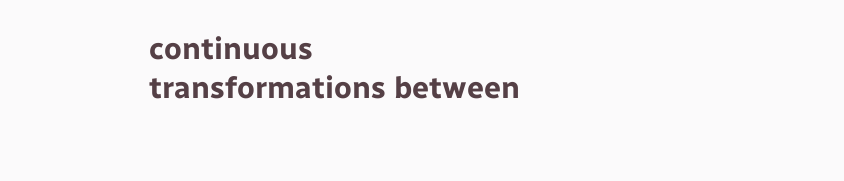continuous transformations between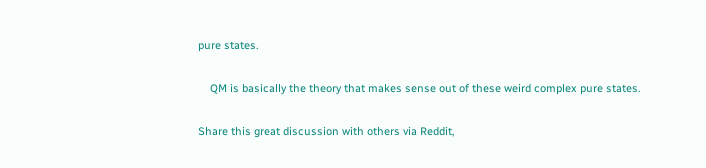pure states.

    QM is basically the theory that makes sense out of these weird complex pure states.

Share this great discussion with others via Reddit,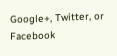Google+, Twitter, or Facebook